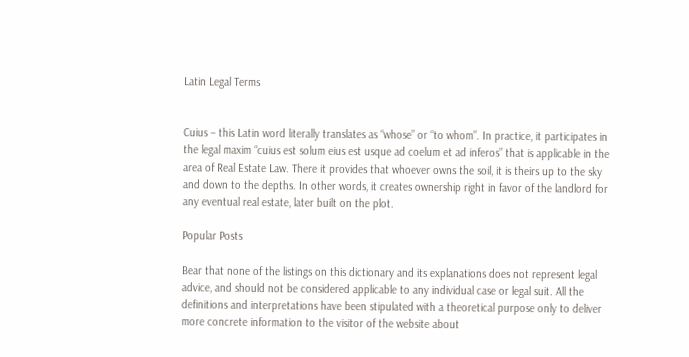Latin Legal Terms


Cuius – this Latin word literally translates as “whose” or “to whom”. In practice, it participates in the legal maxim “cuius est solum eius est usque ad coelum et ad inferos” that is applicable in the area of Real Estate Law. There it provides that whoever owns the soil, it is theirs up to the sky and down to the depths. In other words, it creates ownership right in favor of the landlord for any eventual real estate, later built on the plot.

Popular Posts

Bear that none of the listings on this dictionary and its explanations does not represent legal advice, and should not be considered applicable to any individual case or legal suit. All the definitions and interpretations have been stipulated with a theoretical purpose only to deliver more concrete information to the visitor of the website about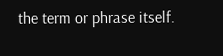the term or phrase itself.